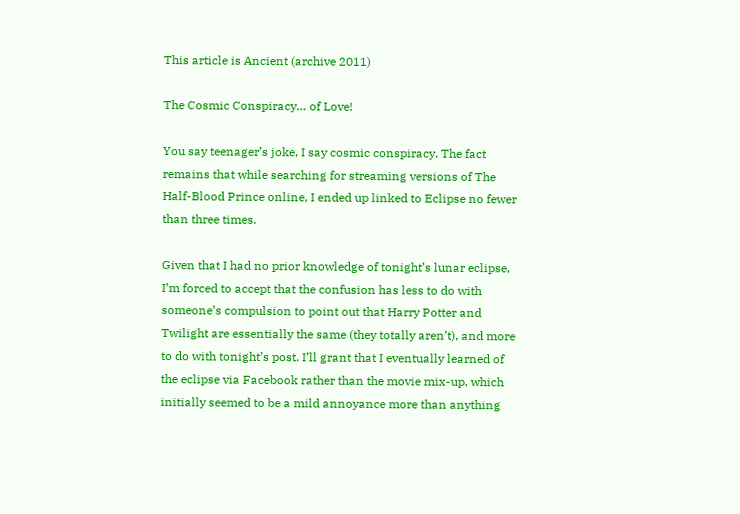This article is Ancient (archive 2011)

The Cosmic Conspiracy… of Love!

You say teenager’s joke, I say cosmic conspiracy. The fact remains that while searching for streaming versions of The Half-Blood Prince online, I ended up linked to Eclipse no fewer than three times.

Given that I had no prior knowledge of tonight’s lunar eclipse, I’m forced to accept that the confusion has less to do with someone’s compulsion to point out that Harry Potter and Twilight are essentially the same (they totally aren’t), and more to do with tonight’s post. I’ll grant that I eventually learned of the eclipse via Facebook rather than the movie mix-up, which initially seemed to be a mild annoyance more than anything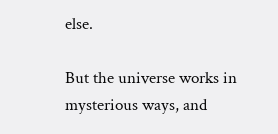else.

But the universe works in mysterious ways, and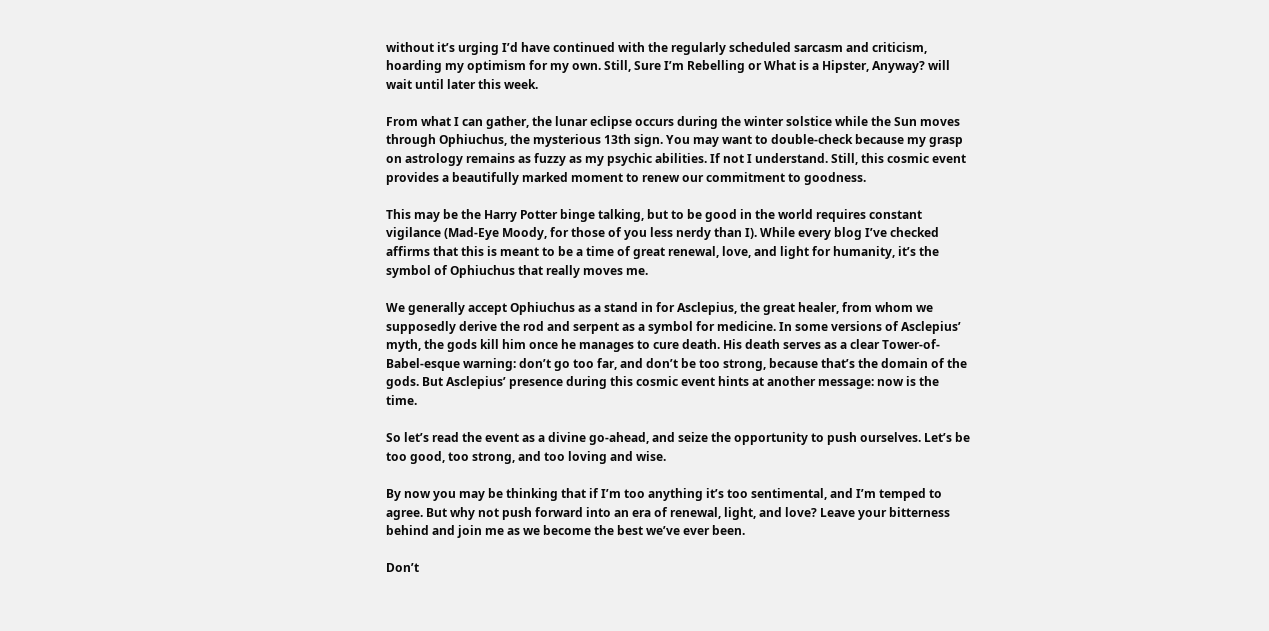without it’s urging I’d have continued with the regularly scheduled sarcasm and criticism, hoarding my optimism for my own. Still, Sure I’m Rebelling or What is a Hipster, Anyway? will wait until later this week.

From what I can gather, the lunar eclipse occurs during the winter solstice while the Sun moves through Ophiuchus, the mysterious 13th sign. You may want to double-check because my grasp on astrology remains as fuzzy as my psychic abilities. If not I understand. Still, this cosmic event provides a beautifully marked moment to renew our commitment to goodness.

This may be the Harry Potter binge talking, but to be good in the world requires constant vigilance (Mad-Eye Moody, for those of you less nerdy than I). While every blog I’ve checked affirms that this is meant to be a time of great renewal, love, and light for humanity, it’s the symbol of Ophiuchus that really moves me.

We generally accept Ophiuchus as a stand in for Asclepius, the great healer, from whom we supposedly derive the rod and serpent as a symbol for medicine. In some versions of Asclepius’ myth, the gods kill him once he manages to cure death. His death serves as a clear Tower-of-Babel-esque warning: don’t go too far, and don’t be too strong, because that’s the domain of the gods. But Asclepius’ presence during this cosmic event hints at another message: now is the time.

So let’s read the event as a divine go-ahead, and seize the opportunity to push ourselves. Let’s be too good, too strong, and too loving and wise.

By now you may be thinking that if I’m too anything it’s too sentimental, and I’m temped to agree. But why not push forward into an era of renewal, light, and love? Leave your bitterness behind and join me as we become the best we’ve ever been.

Don’t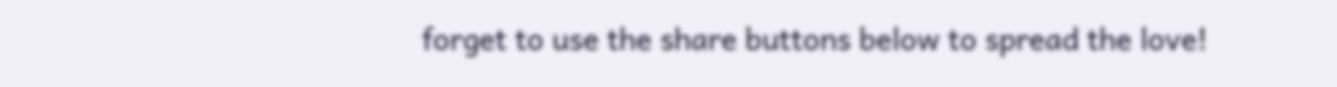forget to use the share buttons below to spread the love!